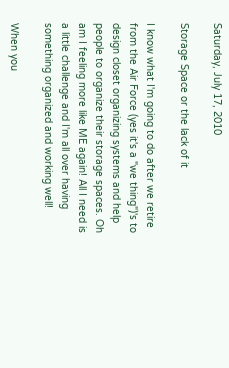Saturday, July 17, 2010

Storage Space or the lack of it

I know what I'm going to do after we retire from the Air Force (yes it's a "we thing")'s to design closet organizing systems and help people to organize their storage spaces. Oh am I feeling more like ME again! All I need is a little challenge and I'm all over having something organized and working well!

When you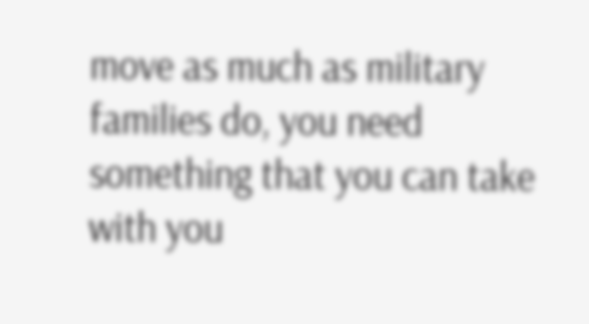move as much as military families do, you need something that you can take with you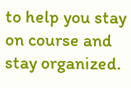to help you stay on course and stay organized.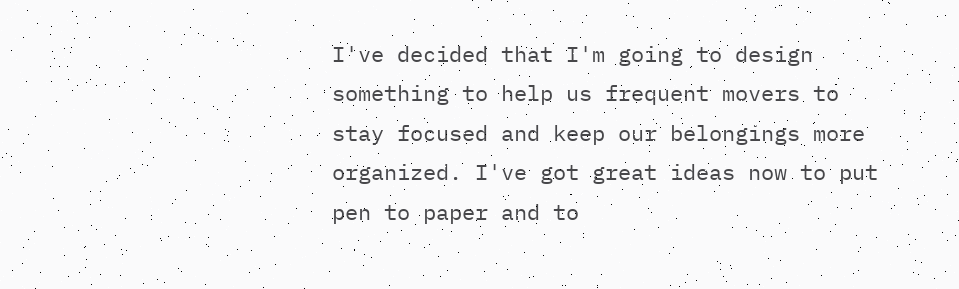I've decided that I'm going to design something to help us frequent movers to stay focused and keep our belongings more organized. I've got great ideas now to put pen to paper and to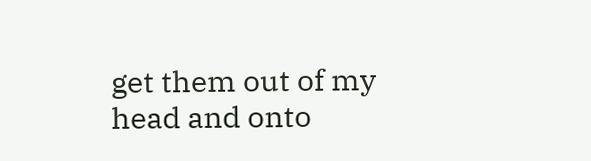get them out of my head and onto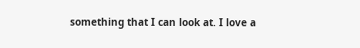something that I can look at. I love a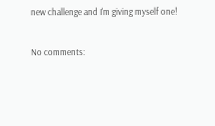new challenge and I'm giving myself one!

No comments: